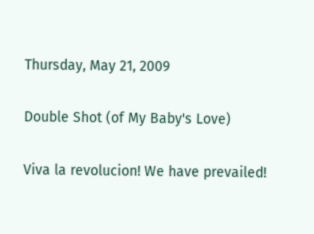Thursday, May 21, 2009

Double Shot (of My Baby's Love)

Viva la revolucion! We have prevailed!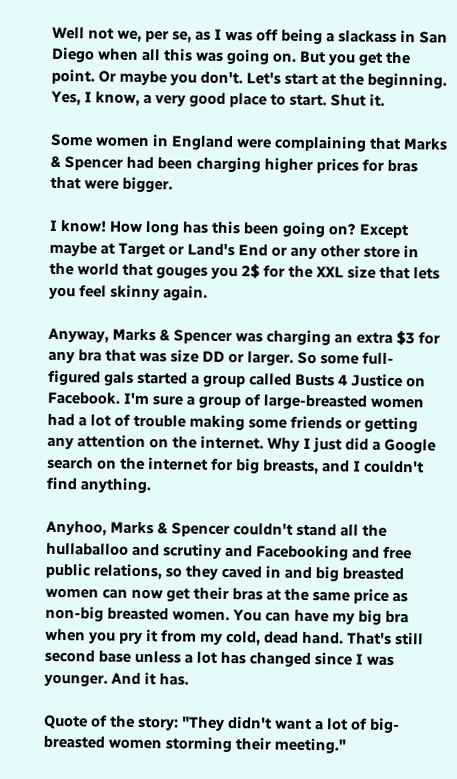Well not we, per se, as I was off being a slackass in San Diego when all this was going on. But you get the point. Or maybe you don't. Let's start at the beginning. Yes, I know, a very good place to start. Shut it.

Some women in England were complaining that Marks & Spencer had been charging higher prices for bras that were bigger.

I know! How long has this been going on? Except maybe at Target or Land's End or any other store in the world that gouges you 2$ for the XXL size that lets you feel skinny again.

Anyway, Marks & Spencer was charging an extra $3 for any bra that was size DD or larger. So some full-figured gals started a group called Busts 4 Justice on Facebook. I'm sure a group of large-breasted women had a lot of trouble making some friends or getting any attention on the internet. Why I just did a Google search on the internet for big breasts, and I couldn't find anything.

Anyhoo, Marks & Spencer couldn't stand all the hullaballoo and scrutiny and Facebooking and free public relations, so they caved in and big breasted women can now get their bras at the same price as non-big breasted women. You can have my big bra when you pry it from my cold, dead hand. That's still second base unless a lot has changed since I was younger. And it has.

Quote of the story: "They didn't want a lot of big-breasted women storming their meeting."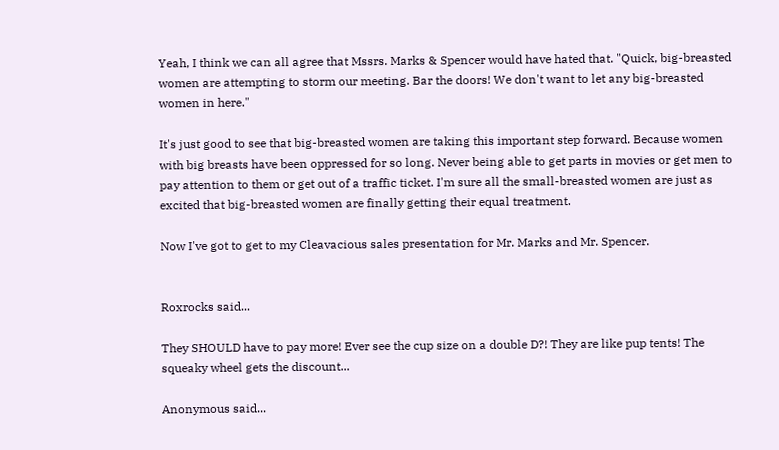Yeah, I think we can all agree that Mssrs. Marks & Spencer would have hated that. "Quick, big-breasted women are attempting to storm our meeting. Bar the doors! We don't want to let any big-breasted women in here."

It's just good to see that big-breasted women are taking this important step forward. Because women with big breasts have been oppressed for so long. Never being able to get parts in movies or get men to pay attention to them or get out of a traffic ticket. I'm sure all the small-breasted women are just as excited that big-breasted women are finally getting their equal treatment.

Now I've got to get to my Cleavacious sales presentation for Mr. Marks and Mr. Spencer.


Roxrocks said...

They SHOULD have to pay more! Ever see the cup size on a double D?! They are like pup tents! The squeaky wheel gets the discount...

Anonymous said...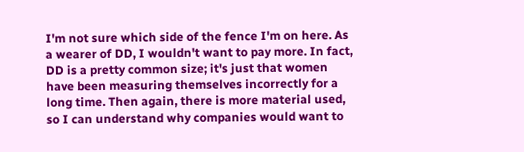I'm not sure which side of the fence I'm on here. As a wearer of DD, I wouldn't want to pay more. In fact, DD is a pretty common size; it's just that women have been measuring themselves incorrectly for a long time. Then again, there is more material used, so I can understand why companies would want to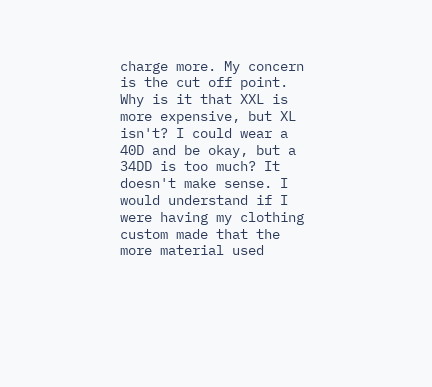charge more. My concern is the cut off point. Why is it that XXL is more expensive, but XL isn't? I could wear a 40D and be okay, but a 34DD is too much? It doesn't make sense. I would understand if I were having my clothing custom made that the more material used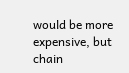would be more expensive, but chain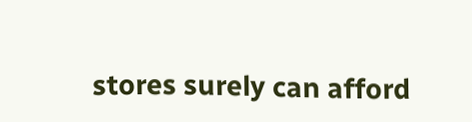stores surely can afford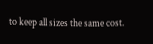to keep all sizes the same cost.